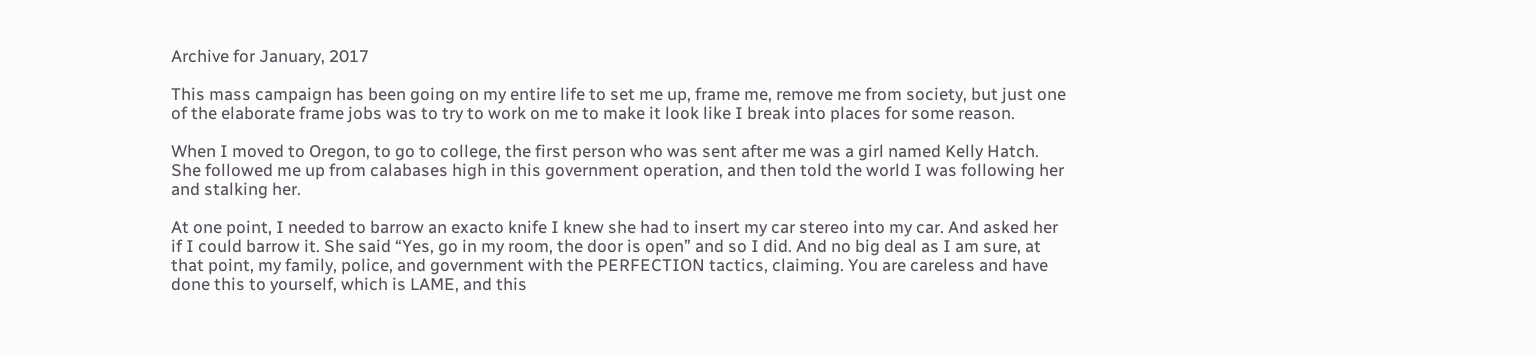Archive for January, 2017

This mass campaign has been going on my entire life to set me up, frame me, remove me from society, but just one of the elaborate frame jobs was to try to work on me to make it look like I break into places for some reason.

When I moved to Oregon, to go to college, the first person who was sent after me was a girl named Kelly Hatch. She followed me up from calabases high in this government operation, and then told the world I was following her and stalking her.

At one point, I needed to barrow an exacto knife I knew she had to insert my car stereo into my car. And asked her if I could barrow it. She said “Yes, go in my room, the door is open” and so I did. And no big deal as I am sure, at that point, my family, police, and government with the PERFECTION tactics, claiming. You are careless and have done this to yourself, which is LAME, and this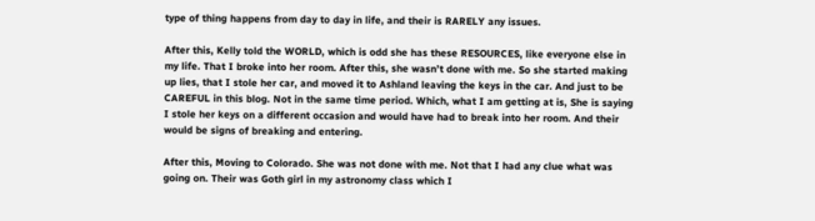type of thing happens from day to day in life, and their is RARELY any issues.

After this, Kelly told the WORLD, which is odd she has these RESOURCES, like everyone else in my life. That I broke into her room. After this, she wasn’t done with me. So she started making up lies, that I stole her car, and moved it to Ashland leaving the keys in the car. And just to be CAREFUL in this blog. Not in the same time period. Which, what I am getting at is, She is saying I stole her keys on a different occasion and would have had to break into her room. And their would be signs of breaking and entering.

After this, Moving to Colorado. She was not done with me. Not that I had any clue what was going on. Their was Goth girl in my astronomy class which I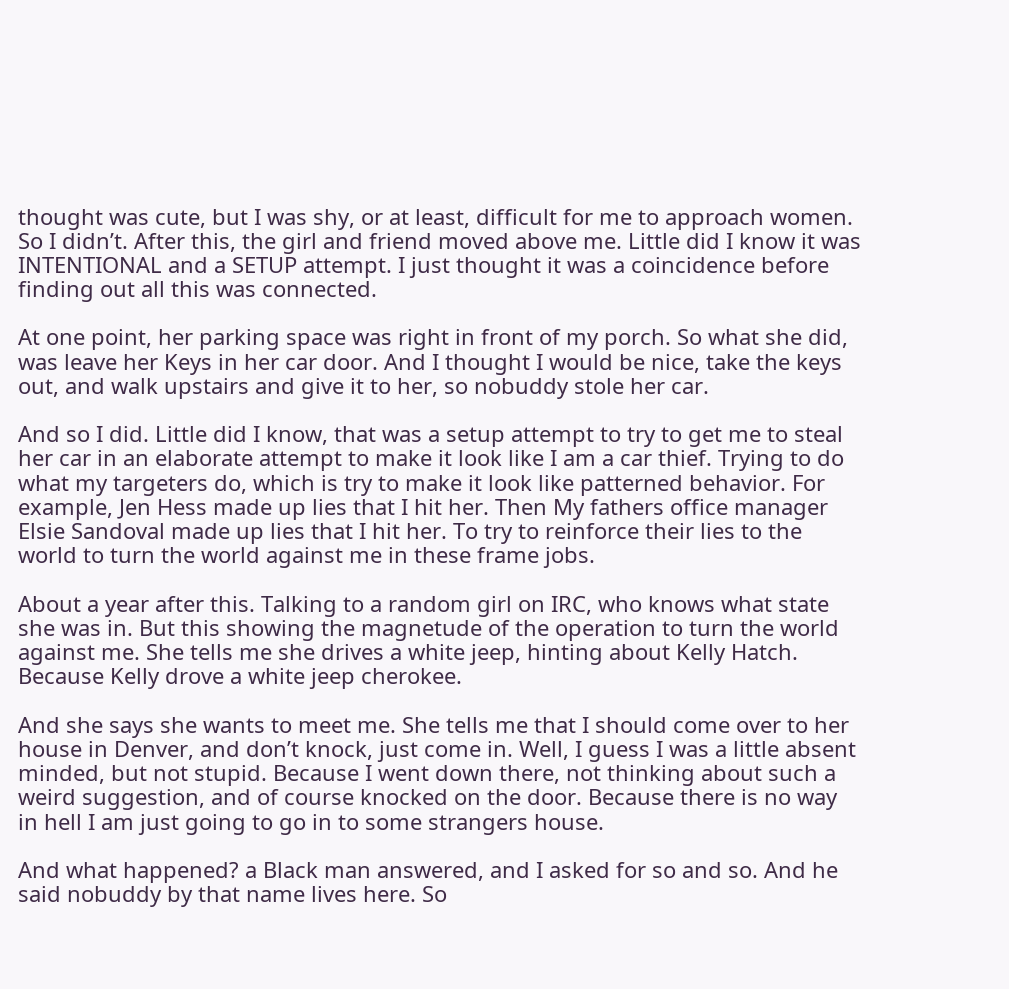thought was cute, but I was shy, or at least, difficult for me to approach women. So I didn’t. After this, the girl and friend moved above me. Little did I know it was INTENTIONAL and a SETUP attempt. I just thought it was a coincidence before finding out all this was connected.

At one point, her parking space was right in front of my porch. So what she did, was leave her Keys in her car door. And I thought I would be nice, take the keys out, and walk upstairs and give it to her, so nobuddy stole her car.

And so I did. Little did I know, that was a setup attempt to try to get me to steal her car in an elaborate attempt to make it look like I am a car thief. Trying to do what my targeters do, which is try to make it look like patterned behavior. For example, Jen Hess made up lies that I hit her. Then My fathers office manager Elsie Sandoval made up lies that I hit her. To try to reinforce their lies to the world to turn the world against me in these frame jobs.

About a year after this. Talking to a random girl on IRC, who knows what state she was in. But this showing the magnetude of the operation to turn the world against me. She tells me she drives a white jeep, hinting about Kelly Hatch. Because Kelly drove a white jeep cherokee.

And she says she wants to meet me. She tells me that I should come over to her house in Denver, and don’t knock, just come in. Well, I guess I was a little absent minded, but not stupid. Because I went down there, not thinking about such a weird suggestion, and of course knocked on the door. Because there is no way in hell I am just going to go in to some strangers house.

And what happened? a Black man answered, and I asked for so and so. And he said nobuddy by that name lives here. So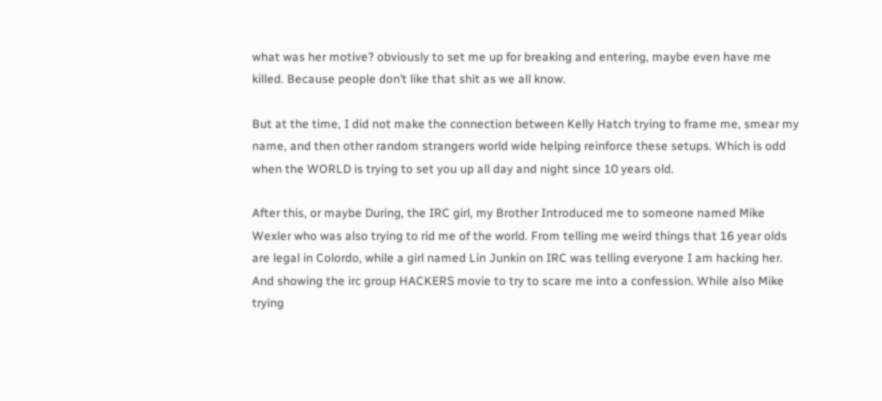what was her motive? obviously to set me up for breaking and entering, maybe even have me killed. Because people don’t like that shit as we all know.

But at the time, I did not make the connection between Kelly Hatch trying to frame me, smear my name, and then other random strangers world wide helping reinforce these setups. Which is odd when the WORLD is trying to set you up all day and night since 10 years old.

After this, or maybe During, the IRC girl, my Brother Introduced me to someone named Mike Wexler who was also trying to rid me of the world. From telling me weird things that 16 year olds are legal in Colordo, while a girl named Lin Junkin on IRC was telling everyone I am hacking her. And showing the irc group HACKERS movie to try to scare me into a confession. While also Mike trying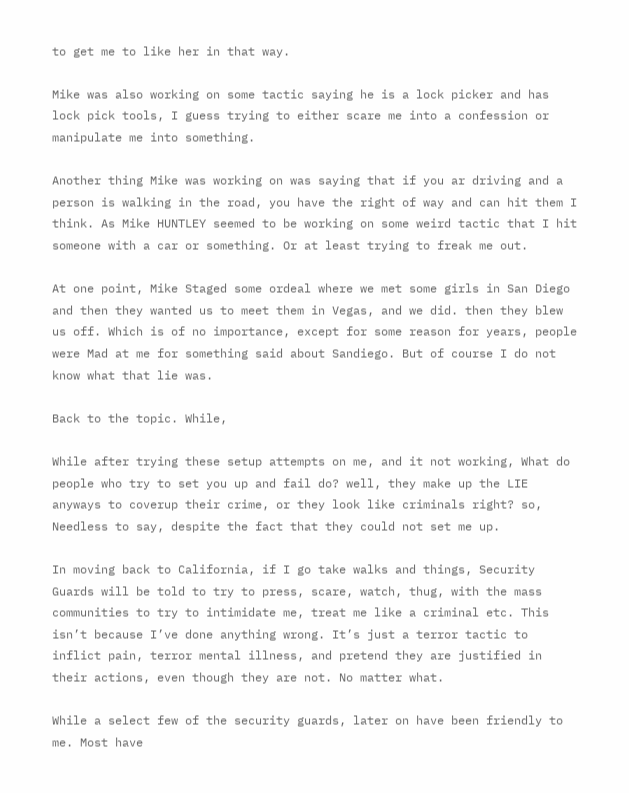to get me to like her in that way.

Mike was also working on some tactic saying he is a lock picker and has lock pick tools, I guess trying to either scare me into a confession or manipulate me into something.

Another thing Mike was working on was saying that if you ar driving and a person is walking in the road, you have the right of way and can hit them I think. As Mike HUNTLEY seemed to be working on some weird tactic that I hit someone with a car or something. Or at least trying to freak me out.

At one point, Mike Staged some ordeal where we met some girls in San Diego and then they wanted us to meet them in Vegas, and we did. then they blew us off. Which is of no importance, except for some reason for years, people were Mad at me for something said about Sandiego. But of course I do not know what that lie was.

Back to the topic. While,

While after trying these setup attempts on me, and it not working, What do people who try to set you up and fail do? well, they make up the LIE anyways to coverup their crime, or they look like criminals right? so, Needless to say, despite the fact that they could not set me up.

In moving back to California, if I go take walks and things, Security Guards will be told to try to press, scare, watch, thug, with the mass communities to try to intimidate me, treat me like a criminal etc. This isn’t because I’ve done anything wrong. It’s just a terror tactic to inflict pain, terror mental illness, and pretend they are justified in their actions, even though they are not. No matter what.

While a select few of the security guards, later on have been friendly to me. Most have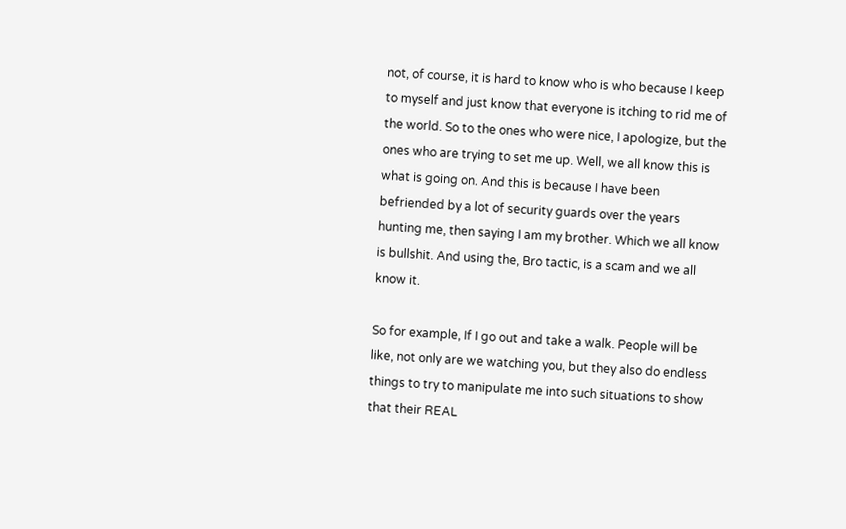not, of course, it is hard to know who is who because I keep to myself and just know that everyone is itching to rid me of the world. So to the ones who were nice, I apologize, but the ones who are trying to set me up. Well, we all know this is what is going on. And this is because I have been befriended by a lot of security guards over the years hunting me, then saying I am my brother. Which we all know is bullshit. And using the, Bro tactic, is a scam and we all know it.

So for example, If I go out and take a walk. People will be like, not only are we watching you, but they also do endless things to try to manipulate me into such situations to show that their REAL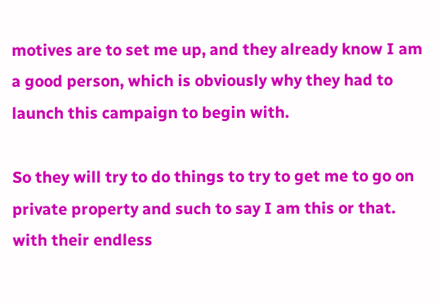motives are to set me up, and they already know I am a good person, which is obviously why they had to launch this campaign to begin with.

So they will try to do things to try to get me to go on private property and such to say I am this or that. with their endless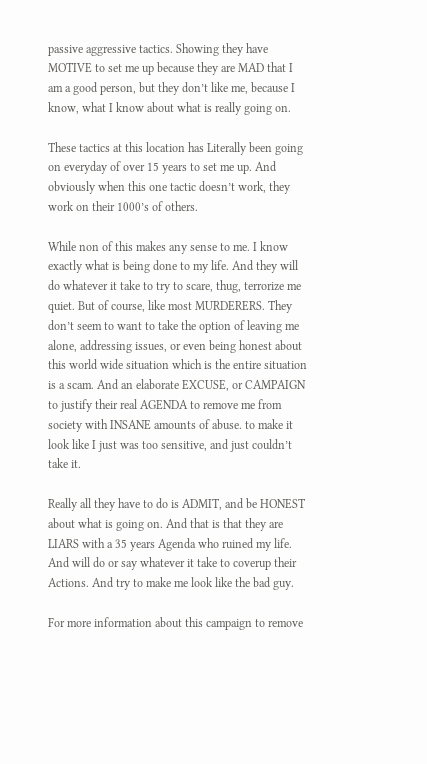passive aggressive tactics. Showing they have MOTIVE to set me up because they are MAD that I am a good person, but they don’t like me, because I know, what I know about what is really going on.

These tactics at this location has Literally been going on everyday of over 15 years to set me up. And obviously when this one tactic doesn’t work, they work on their 1000’s of others.

While non of this makes any sense to me. I know exactly what is being done to my life. And they will do whatever it take to try to scare, thug, terrorize me quiet. But of course, like most MURDERERS. They don’t seem to want to take the option of leaving me alone, addressing issues, or even being honest about this world wide situation which is the entire situation is a scam. And an elaborate EXCUSE, or CAMPAIGN to justify their real AGENDA to remove me from society with INSANE amounts of abuse. to make it look like I just was too sensitive, and just couldn’t take it.

Really all they have to do is ADMIT, and be HONEST about what is going on. And that is that they are LIARS with a 35 years Agenda who ruined my life. And will do or say whatever it take to coverup their Actions. And try to make me look like the bad guy.

For more information about this campaign to remove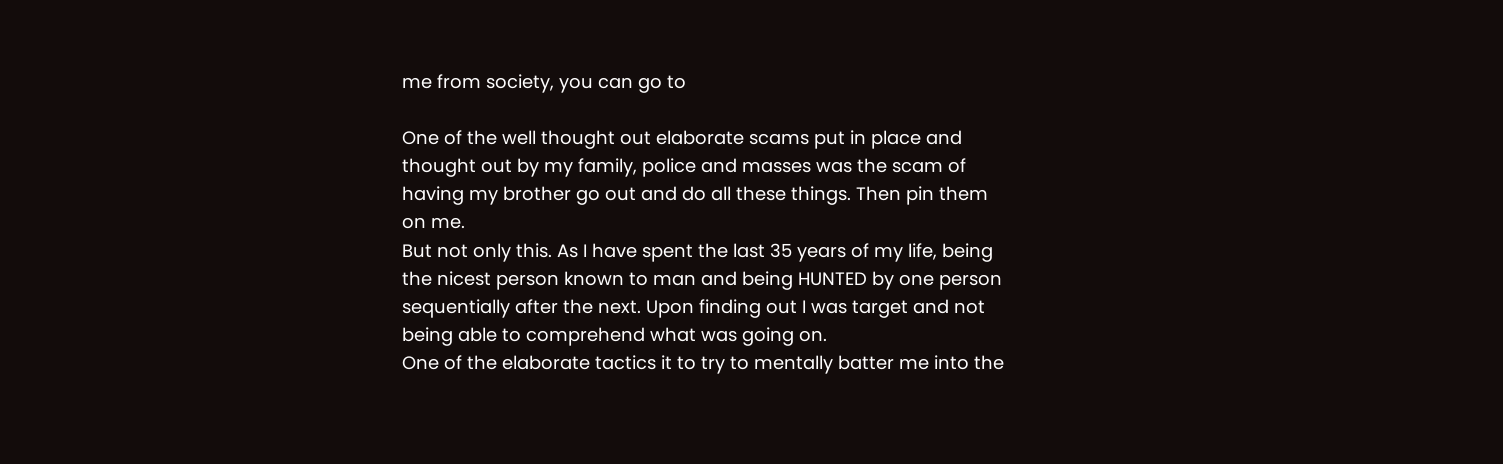me from society, you can go to

One of the well thought out elaborate scams put in place and thought out by my family, police and masses was the scam of having my brother go out and do all these things. Then pin them on me.
But not only this. As I have spent the last 35 years of my life, being the nicest person known to man and being HUNTED by one person sequentially after the next. Upon finding out I was target and not being able to comprehend what was going on.
One of the elaborate tactics it to try to mentally batter me into the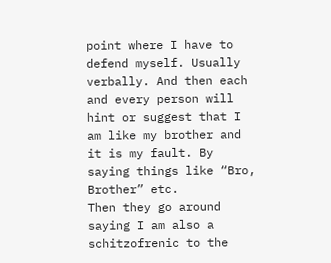point where I have to defend myself. Usually verbally. And then each and every person will hint or suggest that I am like my brother and it is my fault. By saying things like “Bro, Brother” etc.
Then they go around saying I am also a schitzofrenic to the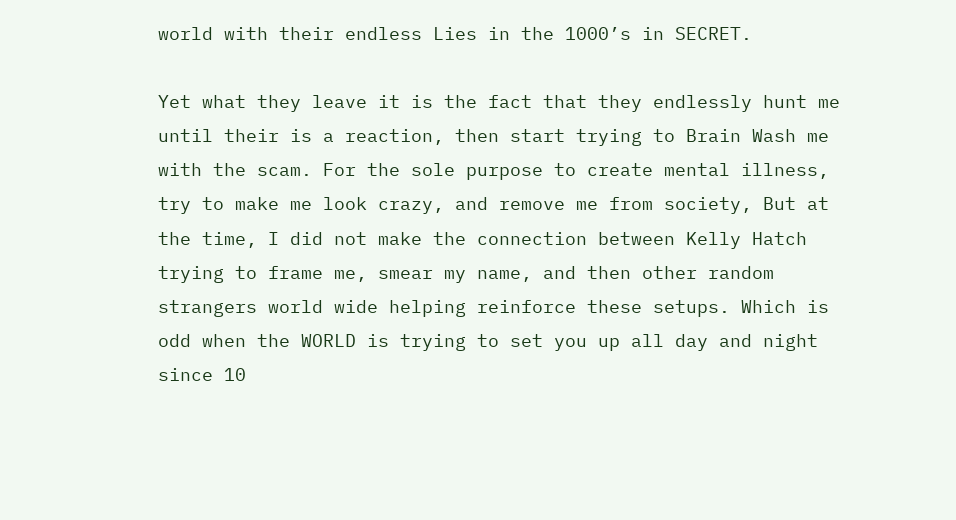world with their endless Lies in the 1000’s in SECRET.

Yet what they leave it is the fact that they endlessly hunt me until their is a reaction, then start trying to Brain Wash me with the scam. For the sole purpose to create mental illness, try to make me look crazy, and remove me from society, But at the time, I did not make the connection between Kelly Hatch trying to frame me, smear my name, and then other random strangers world wide helping reinforce these setups. Which is odd when the WORLD is trying to set you up all day and night since 10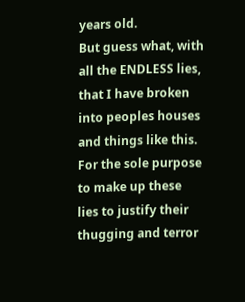years old.
But guess what, with all the ENDLESS lies, that I have broken into peoples houses and things like this. For the sole purpose to make up these lies to justify their thugging and terror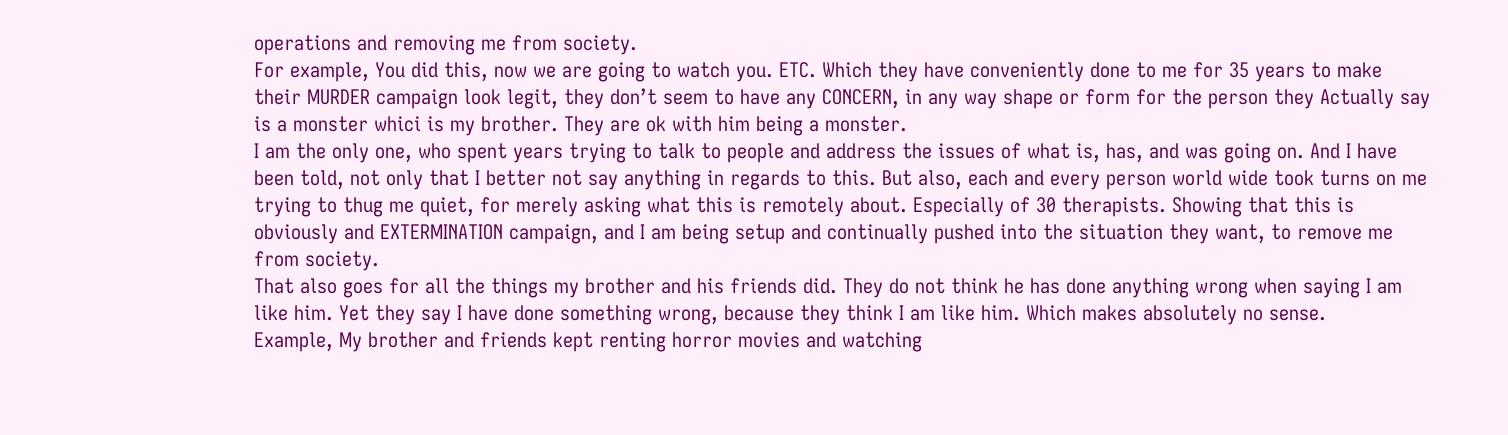operations and removing me from society.
For example, You did this, now we are going to watch you. ETC. Which they have conveniently done to me for 35 years to make their MURDER campaign look legit, they don’t seem to have any CONCERN, in any way shape or form for the person they Actually say is a monster whici is my brother. They are ok with him being a monster.
I am the only one, who spent years trying to talk to people and address the issues of what is, has, and was going on. And I have been told, not only that I better not say anything in regards to this. But also, each and every person world wide took turns on me trying to thug me quiet, for merely asking what this is remotely about. Especially of 30 therapists. Showing that this is obviously and EXTERMINATION campaign, and I am being setup and continually pushed into the situation they want, to remove me from society.
That also goes for all the things my brother and his friends did. They do not think he has done anything wrong when saying I am like him. Yet they say I have done something wrong, because they think I am like him. Which makes absolutely no sense.
Example, My brother and friends kept renting horror movies and watching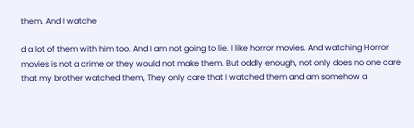them. And I watche

d a lot of them with him too. And I am not going to lie. I like horror movies. And watching Horror movies is not a crime or they would not make them. But oddly enough, not only does no one care that my brother watched them, They only care that I watched them and am somehow a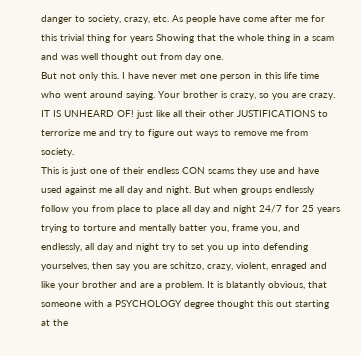danger to society, crazy, etc. As people have come after me for this trivial thing for years Showing that the whole thing in a scam and was well thought out from day one.
But not only this. I have never met one person in this life time who went around saying. Your brother is crazy, so you are crazy. IT IS UNHEARD OF! just like all their other JUSTIFICATIONS to terrorize me and try to figure out ways to remove me from society.
This is just one of their endless CON scams they use and have used against me all day and night. But when groups endlessly follow you from place to place all day and night 24/7 for 25 years trying to torture and mentally batter you, frame you, and endlessly, all day and night try to set you up into defending yourselves, then say you are schitzo, crazy, violent, enraged and like your brother and are a problem. It is blatantly obvious, that someone with a PSYCHOLOGY degree thought this out starting at the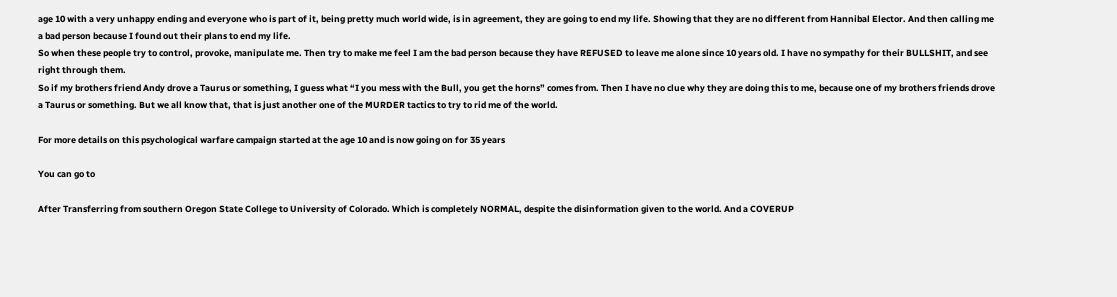age 10 with a very unhappy ending and everyone who is part of it, being pretty much world wide, is in agreement, they are going to end my life. Showing that they are no different from Hannibal Elector. And then calling me a bad person because I found out their plans to end my life.
So when these people try to control, provoke, manipulate me. Then try to make me feel I am the bad person because they have REFUSED to leave me alone since 10 years old. I have no sympathy for their BULLSHIT, and see right through them.
So if my brothers friend Andy drove a Taurus or something, I guess what “I you mess with the Bull, you get the horns” comes from. Then I have no clue why they are doing this to me, because one of my brothers friends drove a Taurus or something. But we all know that, that is just another one of the MURDER tactics to try to rid me of the world.

For more details on this psychological warfare campaign started at the age 10 and is now going on for 35 years

You can go to

After Transferring from southern Oregon State College to University of Colorado. Which is completely NORMAL, despite the disinformation given to the world. And a COVERUP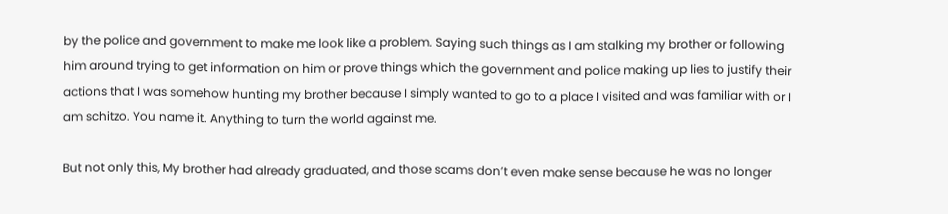by the police and government to make me look like a problem. Saying such things as I am stalking my brother or following him around trying to get information on him or prove things which the government and police making up lies to justify their actions that I was somehow hunting my brother because I simply wanted to go to a place I visited and was familiar with or I am schitzo. You name it. Anything to turn the world against me.

But not only this, My brother had already graduated, and those scams don’t even make sense because he was no longer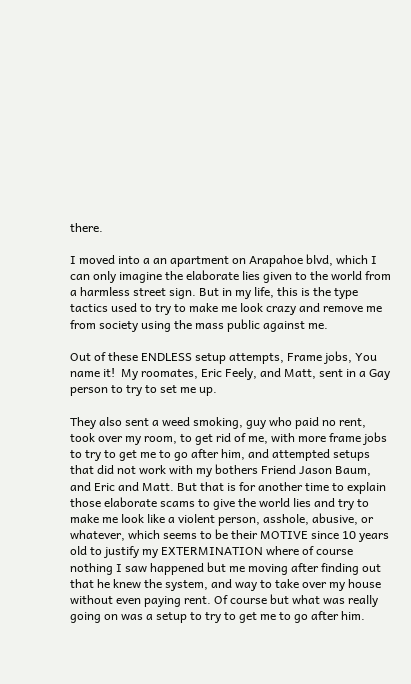there.

I moved into a an apartment on Arapahoe blvd, which I can only imagine the elaborate lies given to the world from a harmless street sign. But in my life, this is the type tactics used to try to make me look crazy and remove me from society using the mass public against me.

Out of these ENDLESS setup attempts, Frame jobs, You name it!  My roomates, Eric Feely, and Matt, sent in a Gay person to try to set me up.

They also sent a weed smoking, guy who paid no rent, took over my room, to get rid of me, with more frame jobs to try to get me to go after him, and attempted setups that did not work with my bothers Friend Jason Baum, and Eric and Matt. But that is for another time to explain those elaborate scams to give the world lies and try to make me look like a violent person, asshole, abusive, or whatever, which seems to be their MOTIVE since 10 years old to justify my EXTERMINATION where of course nothing I saw happened but me moving after finding out that he knew the system, and way to take over my house without even paying rent. Of course but what was really going on was a setup to try to get me to go after him.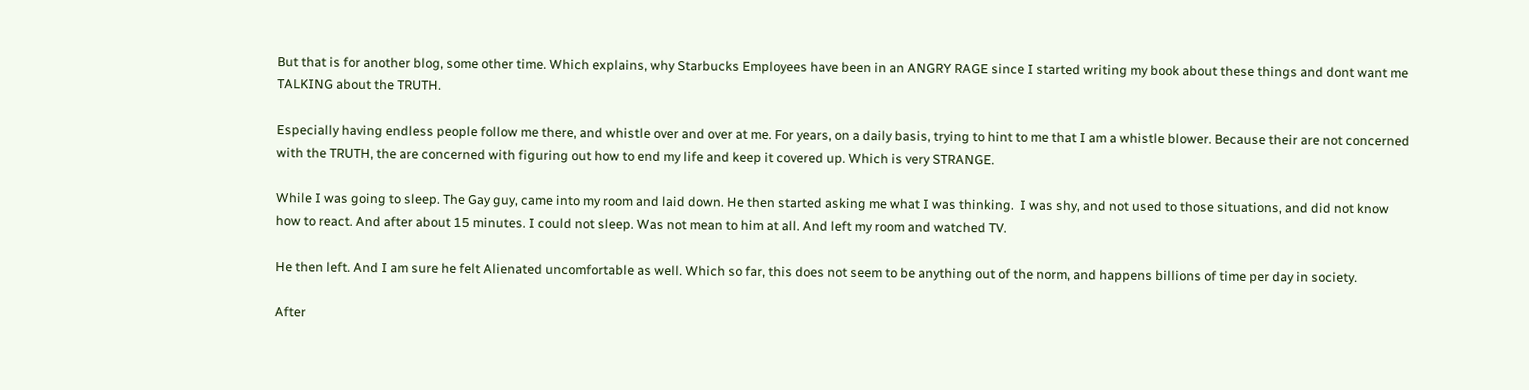But that is for another blog, some other time. Which explains, why Starbucks Employees have been in an ANGRY RAGE since I started writing my book about these things and dont want me TALKING about the TRUTH.

Especially having endless people follow me there, and whistle over and over at me. For years, on a daily basis, trying to hint to me that I am a whistle blower. Because their are not concerned with the TRUTH, the are concerned with figuring out how to end my life and keep it covered up. Which is very STRANGE.

While I was going to sleep. The Gay guy, came into my room and laid down. He then started asking me what I was thinking.  I was shy, and not used to those situations, and did not know how to react. And after about 15 minutes. I could not sleep. Was not mean to him at all. And left my room and watched TV.

He then left. And I am sure he felt Alienated uncomfortable as well. Which so far, this does not seem to be anything out of the norm, and happens billions of time per day in society.

After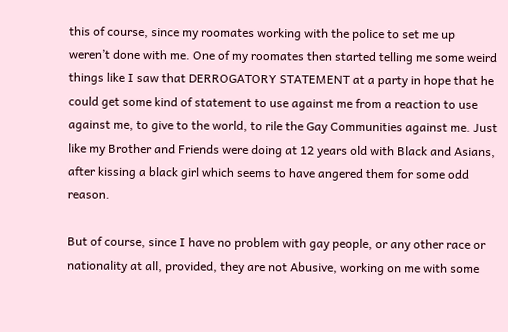this of course, since my roomates working with the police to set me up weren’t done with me. One of my roomates then started telling me some weird things like I saw that DERROGATORY STATEMENT at a party in hope that he could get some kind of statement to use against me from a reaction to use against me, to give to the world, to rile the Gay Communities against me. Just like my Brother and Friends were doing at 12 years old with Black and Asians, after kissing a black girl which seems to have angered them for some odd reason.

But of course, since I have no problem with gay people, or any other race or nationality at all, provided, they are not Abusive, working on me with some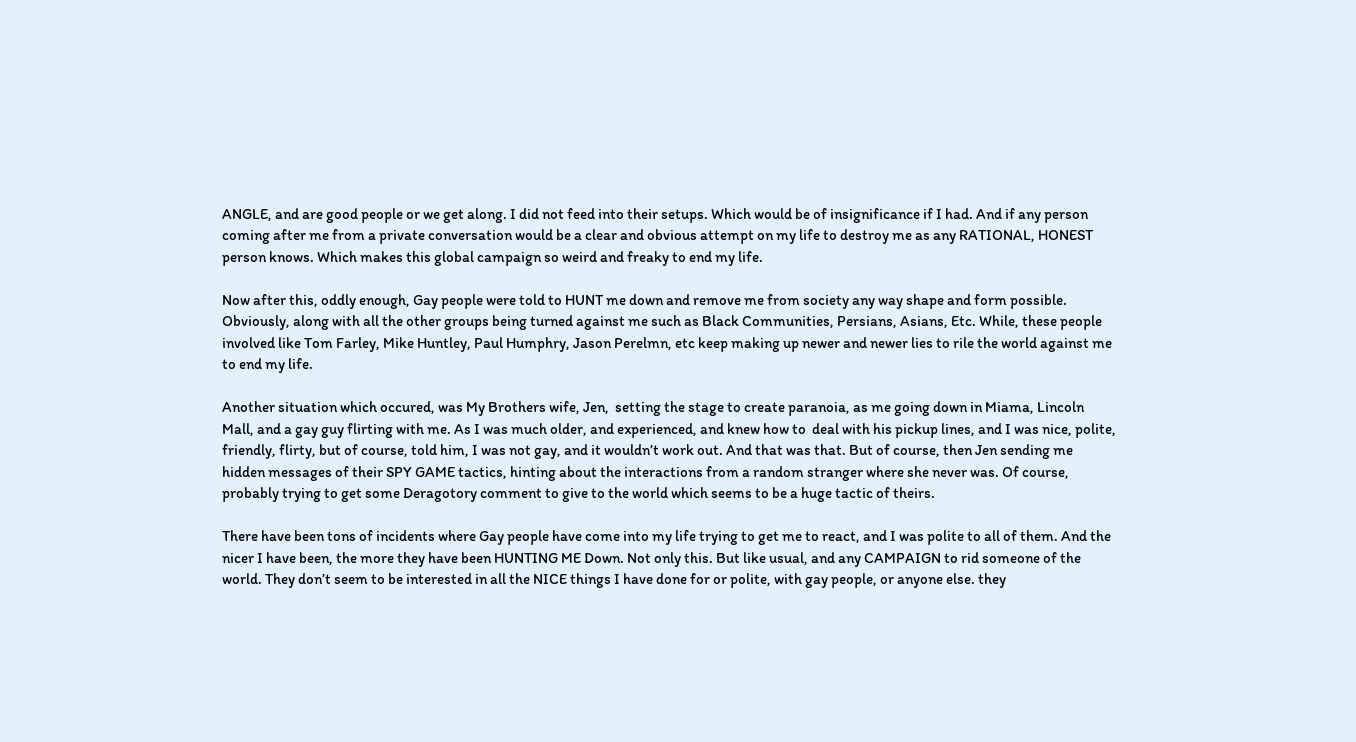ANGLE, and are good people or we get along. I did not feed into their setups. Which would be of insignificance if I had. And if any person coming after me from a private conversation would be a clear and obvious attempt on my life to destroy me as any RATIONAL, HONEST person knows. Which makes this global campaign so weird and freaky to end my life.

Now after this, oddly enough, Gay people were told to HUNT me down and remove me from society any way shape and form possible. Obviously, along with all the other groups being turned against me such as Black Communities, Persians, Asians, Etc. While, these people involved like Tom Farley, Mike Huntley, Paul Humphry, Jason Perelmn, etc keep making up newer and newer lies to rile the world against me to end my life.

Another situation which occured, was My Brothers wife, Jen,  setting the stage to create paranoia, as me going down in Miama, Lincoln Mall, and a gay guy flirting with me. As I was much older, and experienced, and knew how to  deal with his pickup lines, and I was nice, polite, friendly, flirty, but of course, told him, I was not gay, and it wouldn’t work out. And that was that. But of course, then Jen sending me hidden messages of their SPY GAME tactics, hinting about the interactions from a random stranger where she never was. Of course, probably trying to get some Deragotory comment to give to the world which seems to be a huge tactic of theirs.

There have been tons of incidents where Gay people have come into my life trying to get me to react, and I was polite to all of them. And the nicer I have been, the more they have been HUNTING ME Down. Not only this. But like usual, and any CAMPAIGN to rid someone of the world. They don’t seem to be interested in all the NICE things I have done for or polite, with gay people, or anyone else. they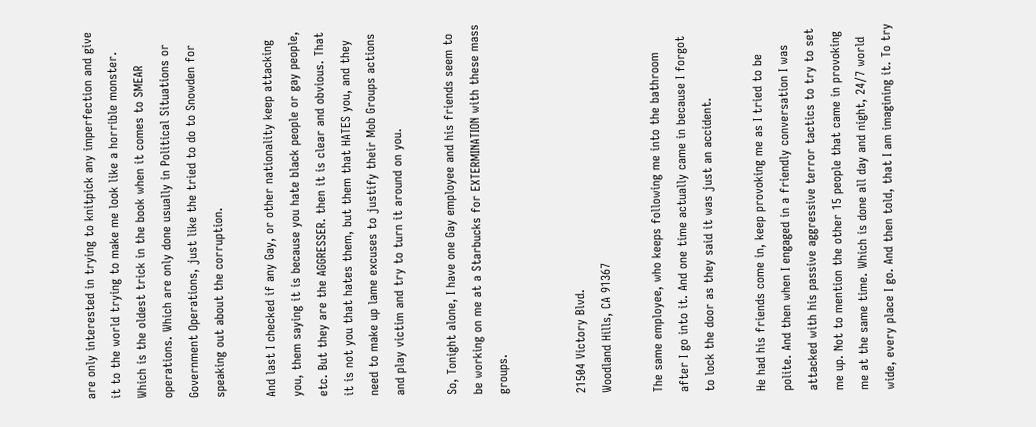are only interested in trying to knitpick any imperfection and give it to the world trying to make me look like a horrible monster. Which is the oldest trick in the book when it comes to SMEAR operations. Which are only done usually in Political Situations or Government Operations, just like the tried to do to Snowden for speaking out about the corruption.

And last I checked if any Gay, or other nationality keep attacking you, them saying it is because you hate black people or gay people, etc. But they are the AGGRESSER. then it is clear and obvious. That it is not you that hates them, but them that HATES you, and they need to make up lame excuses to justify their Mob Groups actions and play victim and try to turn it around on you.

So, Tonight alone, I have one Gay employee and his friends seem to be working on me at a Starbucks for EXTERMINATION with these mass groups.


21504 Victory Blvd.
Woodland Hills, CA 91367

The same employee, who keeps following me into the bathroom after I go into it. And one time actually came in because I forgot to lock the door as they said it was just an accident.

He had his friends come in, keep provoking me as I tried to be polite. And then when I engaged in a friendly conversation I was attacked with his passive aggressive terror tactics to try to set me up. Not to mention the other 15 people that came in provoking me at the same time. Which is done all day and night, 24/7 world wide, every place I go. And then told, that I am imagining it. To try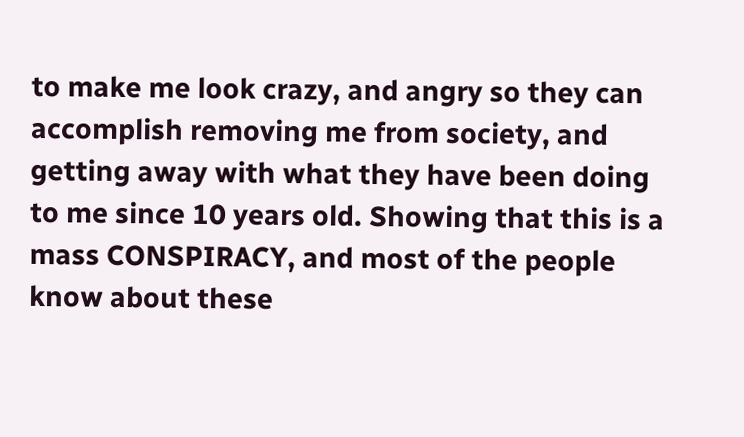to make me look crazy, and angry so they can accomplish removing me from society, and getting away with what they have been doing to me since 10 years old. Showing that this is a mass CONSPIRACY, and most of the people know about these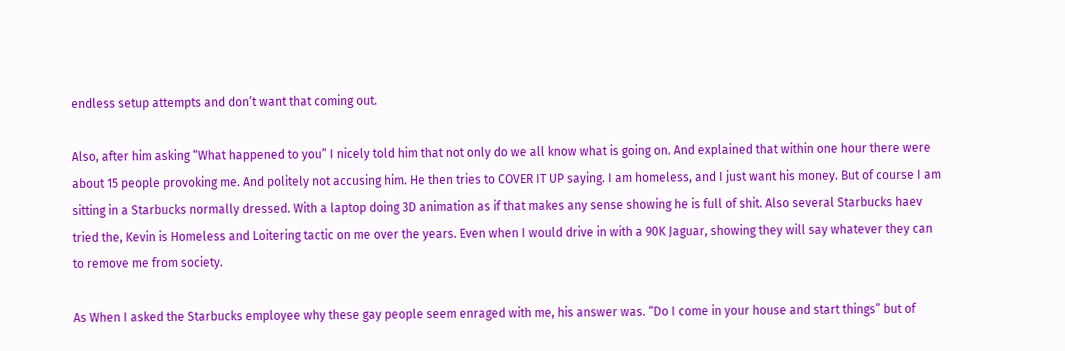endless setup attempts and don’t want that coming out.

Also, after him asking “What happened to you” I nicely told him that not only do we all know what is going on. And explained that within one hour there were about 15 people provoking me. And politely not accusing him. He then tries to COVER IT UP saying. I am homeless, and I just want his money. But of course I am sitting in a Starbucks normally dressed. With a laptop doing 3D animation as if that makes any sense showing he is full of shit. Also several Starbucks haev tried the, Kevin is Homeless and Loitering tactic on me over the years. Even when I would drive in with a 90K Jaguar, showing they will say whatever they can to remove me from society.

As When I asked the Starbucks employee why these gay people seem enraged with me, his answer was. “Do I come in your house and start things” but of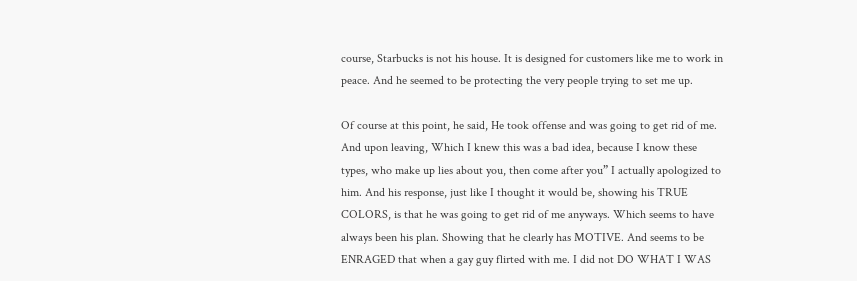course, Starbucks is not his house. It is designed for customers like me to work in peace. And he seemed to be protecting the very people trying to set me up.

Of course at this point, he said, He took offense and was going to get rid of me. And upon leaving, Which I knew this was a bad idea, because I know these types, who make up lies about you, then come after you” I actually apologized to him. And his response, just like I thought it would be, showing his TRUE COLORS, is that he was going to get rid of me anyways. Which seems to have always been his plan. Showing that he clearly has MOTIVE. And seems to be ENRAGED that when a gay guy flirted with me. I did not DO WHAT I WAS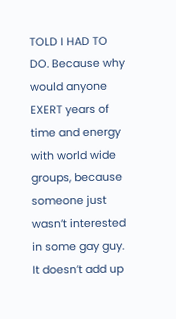TOLD I HAD TO DO. Because why would anyone EXERT years of time and energy with world wide groups, because someone just wasn’t interested in some gay guy. It doesn’t add up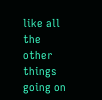like all the other things going on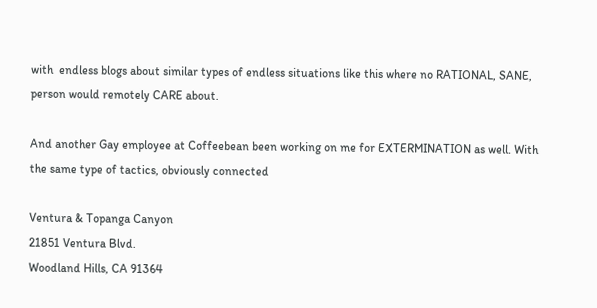with  endless blogs about similar types of endless situations like this where no RATIONAL, SANE, person would remotely CARE about.

And another Gay employee at Coffeebean been working on me for EXTERMINATION as well. With the same type of tactics, obviously connected

Ventura & Topanga Canyon
21851 Ventura Blvd.
Woodland Hills, CA 91364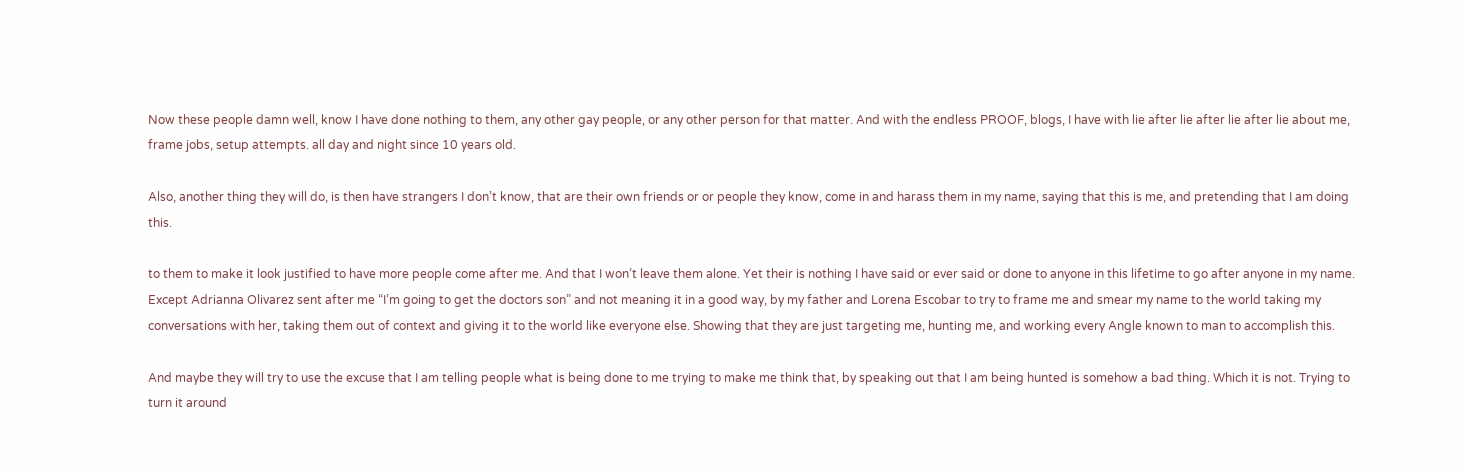Now these people damn well, know I have done nothing to them, any other gay people, or any other person for that matter. And with the endless PROOF, blogs, I have with lie after lie after lie after lie about me, frame jobs, setup attempts. all day and night since 10 years old.

Also, another thing they will do, is then have strangers I don’t know, that are their own friends or or people they know, come in and harass them in my name, saying that this is me, and pretending that I am doing this.

to them to make it look justified to have more people come after me. And that I won’t leave them alone. Yet their is nothing I have said or ever said or done to anyone in this lifetime to go after anyone in my name. Except Adrianna Olivarez sent after me “I’m going to get the doctors son” and not meaning it in a good way, by my father and Lorena Escobar to try to frame me and smear my name to the world taking my conversations with her, taking them out of context and giving it to the world like everyone else. Showing that they are just targeting me, hunting me, and working every Angle known to man to accomplish this.

And maybe they will try to use the excuse that I am telling people what is being done to me trying to make me think that, by speaking out that I am being hunted is somehow a bad thing. Which it is not. Trying to turn it around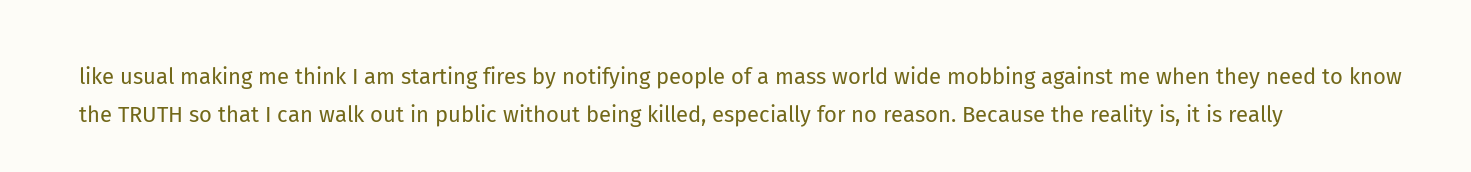like usual making me think I am starting fires by notifying people of a mass world wide mobbing against me when they need to know the TRUTH so that I can walk out in public without being killed, especially for no reason. Because the reality is, it is really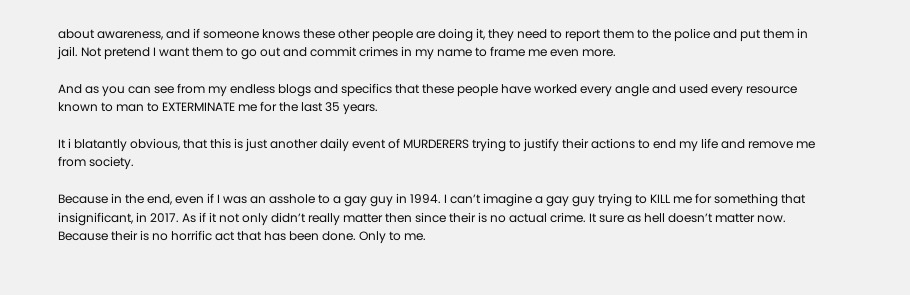about awareness, and if someone knows these other people are doing it, they need to report them to the police and put them in jail. Not pretend I want them to go out and commit crimes in my name to frame me even more.

And as you can see from my endless blogs and specifics that these people have worked every angle and used every resource known to man to EXTERMINATE me for the last 35 years.

It i blatantly obvious, that this is just another daily event of MURDERERS trying to justify their actions to end my life and remove me from society.

Because in the end, even if I was an asshole to a gay guy in 1994. I can’t imagine a gay guy trying to KILL me for something that insignificant, in 2017. As if it not only didn’t really matter then since their is no actual crime. It sure as hell doesn’t matter now. Because their is no horrific act that has been done. Only to me.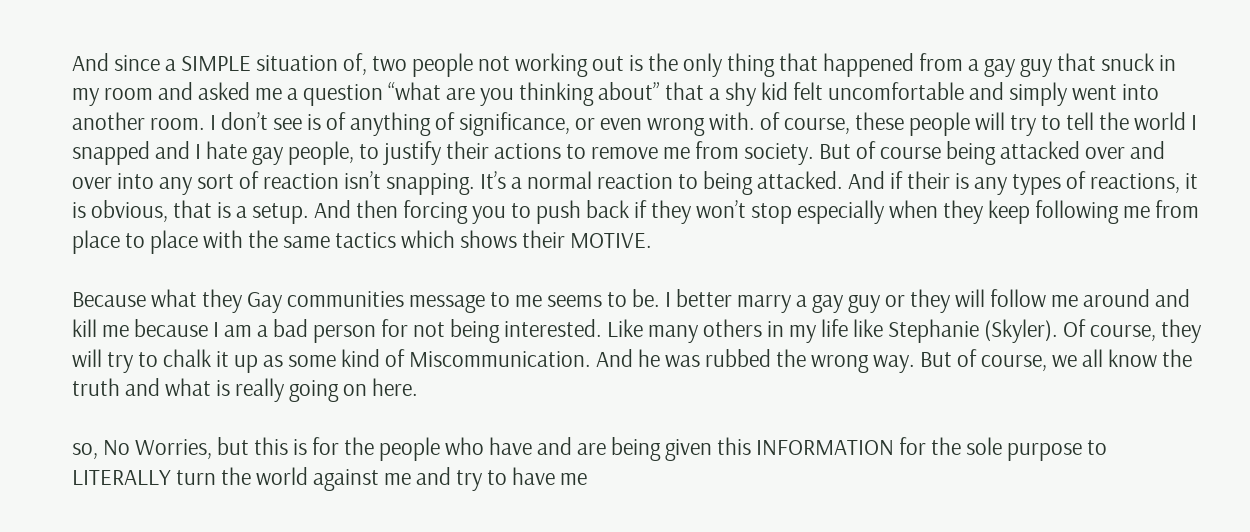And since a SIMPLE situation of, two people not working out is the only thing that happened from a gay guy that snuck in my room and asked me a question “what are you thinking about” that a shy kid felt uncomfortable and simply went into another room. I don’t see is of anything of significance, or even wrong with. of course, these people will try to tell the world I snapped and I hate gay people, to justify their actions to remove me from society. But of course being attacked over and over into any sort of reaction isn’t snapping. It’s a normal reaction to being attacked. And if their is any types of reactions, it is obvious, that is a setup. And then forcing you to push back if they won’t stop especially when they keep following me from place to place with the same tactics which shows their MOTIVE.

Because what they Gay communities message to me seems to be. I better marry a gay guy or they will follow me around and kill me because I am a bad person for not being interested. Like many others in my life like Stephanie (Skyler). Of course, they will try to chalk it up as some kind of Miscommunication. And he was rubbed the wrong way. But of course, we all know the truth and what is really going on here.

so, No Worries, but this is for the people who have and are being given this INFORMATION for the sole purpose to LITERALLY turn the world against me and try to have me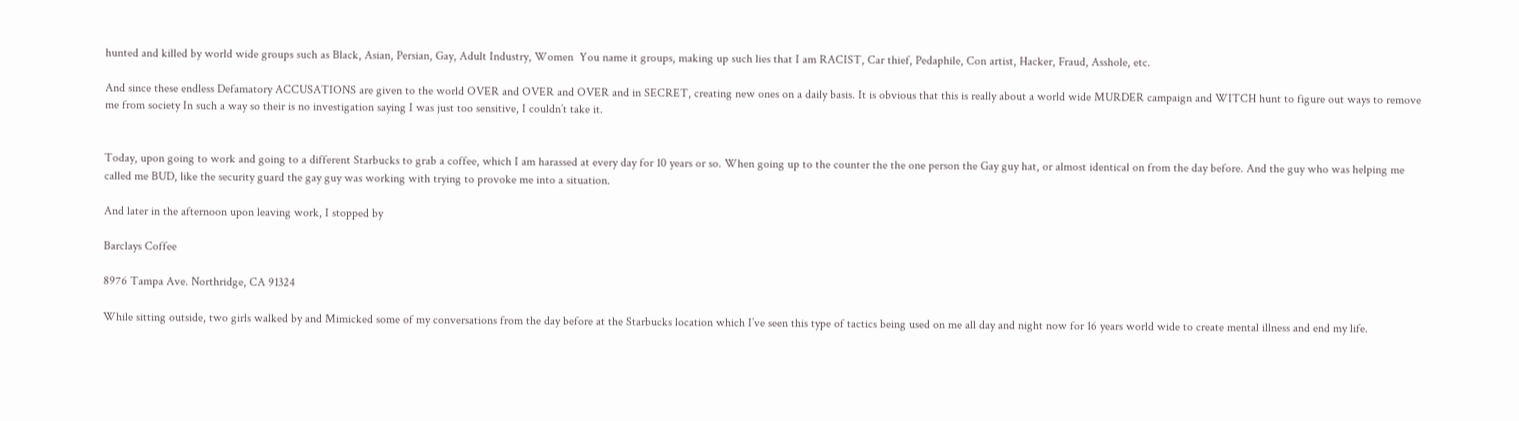hunted and killed by world wide groups such as Black, Asian, Persian, Gay, Adult Industry, Women  You name it groups, making up such lies that I am RACIST, Car thief, Pedaphile, Con artist, Hacker, Fraud, Asshole, etc.

And since these endless Defamatory ACCUSATIONS are given to the world OVER and OVER and OVER and in SECRET, creating new ones on a daily basis. It is obvious that this is really about a world wide MURDER campaign and WITCH hunt to figure out ways to remove me from society In such a way so their is no investigation saying I was just too sensitive, I couldn’t take it.


Today, upon going to work and going to a different Starbucks to grab a coffee, which I am harassed at every day for 10 years or so. When going up to the counter the the one person the Gay guy hat, or almost identical on from the day before. And the guy who was helping me called me BUD, like the security guard the gay guy was working with trying to provoke me into a situation.

And later in the afternoon upon leaving work, I stopped by

Barclays Coffee

8976 Tampa Ave. Northridge, CA 91324

While sitting outside, two girls walked by and Mimicked some of my conversations from the day before at the Starbucks location which I’ve seen this type of tactics being used on me all day and night now for 16 years world wide to create mental illness and end my life.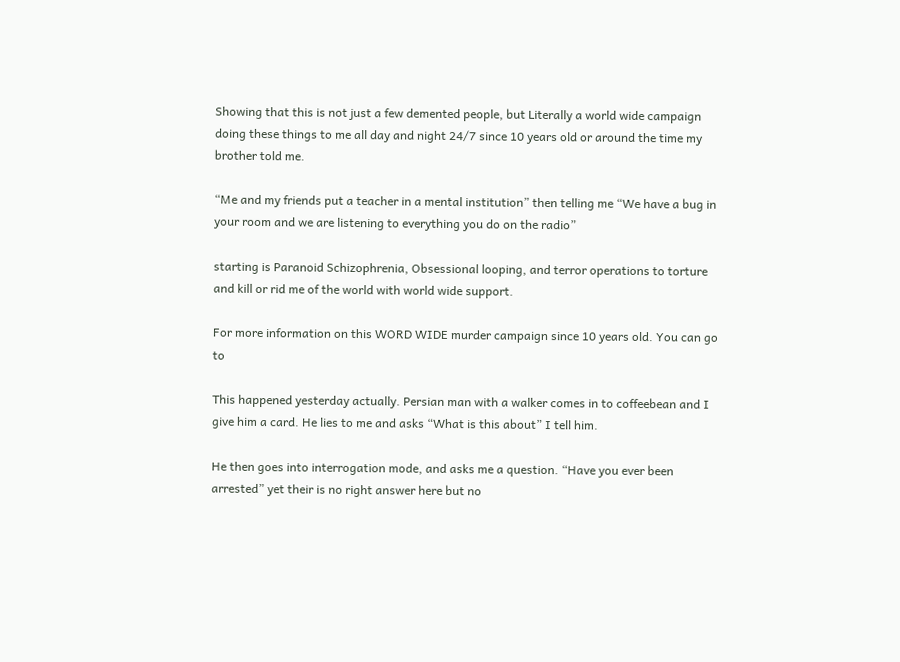Showing that this is not just a few demented people, but Literally a world wide campaign doing these things to me all day and night 24/7 since 10 years old or around the time my brother told me.

“Me and my friends put a teacher in a mental institution” then telling me “We have a bug in your room and we are listening to everything you do on the radio”

starting is Paranoid Schizophrenia, Obsessional looping, and terror operations to torture and kill or rid me of the world with world wide support.

For more information on this WORD WIDE murder campaign since 10 years old. You can go to

This happened yesterday actually. Persian man with a walker comes in to coffeebean and I give him a card. He lies to me and asks “What is this about” I tell him.

He then goes into interrogation mode, and asks me a question. “Have you ever been arrested” yet their is no right answer here but no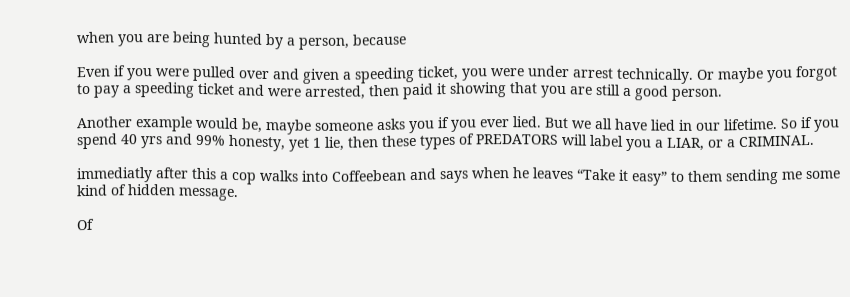when you are being hunted by a person, because

Even if you were pulled over and given a speeding ticket, you were under arrest technically. Or maybe you forgot to pay a speeding ticket and were arrested, then paid it showing that you are still a good person.

Another example would be, maybe someone asks you if you ever lied. But we all have lied in our lifetime. So if you spend 40 yrs and 99% honesty, yet 1 lie, then these types of PREDATORS will label you a LIAR, or a CRIMINAL.

immediatly after this a cop walks into Coffeebean and says when he leaves “Take it easy” to them sending me some kind of hidden message.

Of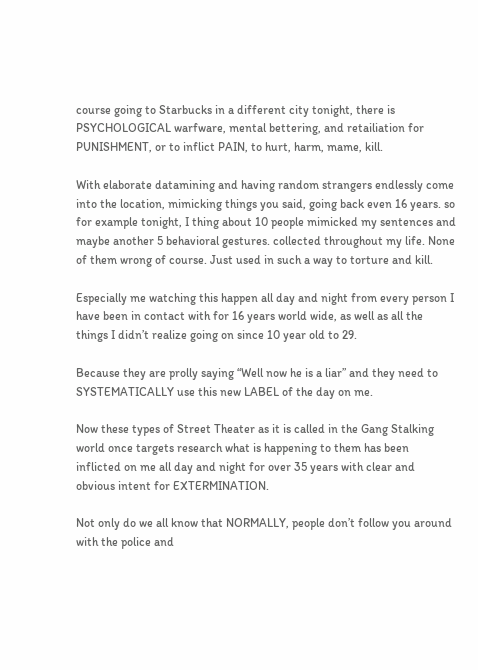course going to Starbucks in a different city tonight, there is PSYCHOLOGICAL warfware, mental bettering, and retailiation for PUNISHMENT, or to inflict PAIN, to hurt, harm, mame, kill.

With elaborate datamining and having random strangers endlessly come into the location, mimicking things you said, going back even 16 years. so for example tonight, I thing about 10 people mimicked my sentences and maybe another 5 behavioral gestures. collected throughout my life. None of them wrong of course. Just used in such a way to torture and kill.

Especially me watching this happen all day and night from every person I have been in contact with for 16 years world wide, as well as all the things I didn’t realize going on since 10 year old to 29.

Because they are prolly saying “Well now he is a liar” and they need to SYSTEMATICALLY use this new LABEL of the day on me.

Now these types of Street Theater as it is called in the Gang Stalking world once targets research what is happening to them has been inflicted on me all day and night for over 35 years with clear and obvious intent for EXTERMINATION.

Not only do we all know that NORMALLY, people don’t follow you around with the police and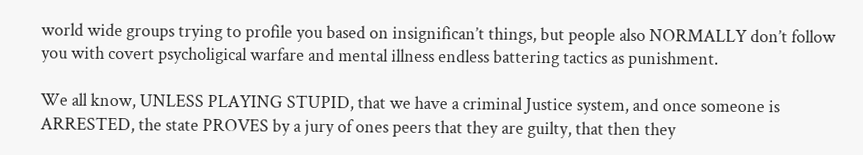world wide groups trying to profile you based on insignifican’t things, but people also NORMALLY don’t follow you with covert psycholigical warfare and mental illness endless battering tactics as punishment.

We all know, UNLESS PLAYING STUPID, that we have a criminal Justice system, and once someone is ARRESTED, the state PROVES by a jury of ones peers that they are guilty, that then they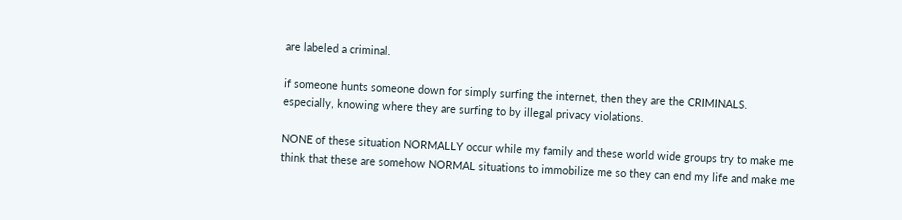are labeled a criminal.

if someone hunts someone down for simply surfing the internet, then they are the CRIMINALS. especially, knowing where they are surfing to by illegal privacy violations.

NONE of these situation NORMALLY occur while my family and these world wide groups try to make me think that these are somehow NORMAL situations to immobilize me so they can end my life and make me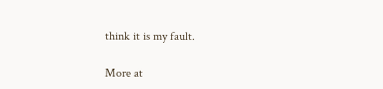think it is my fault.

More at